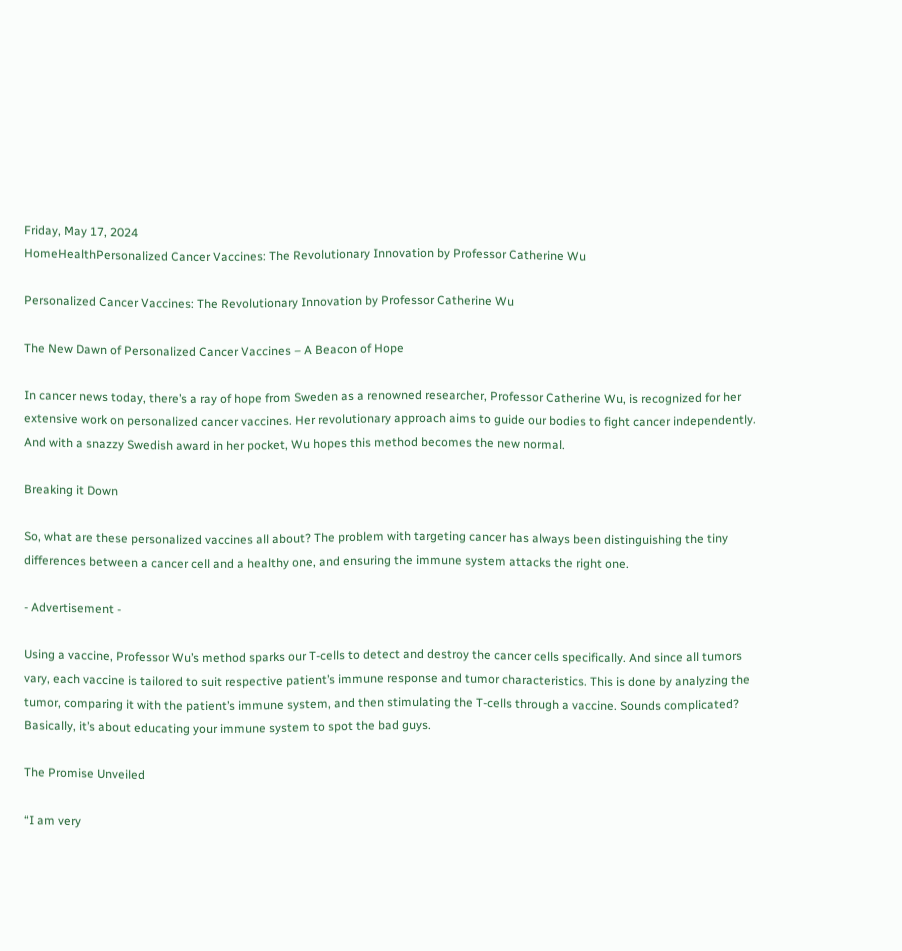Friday, May 17, 2024
HomeHealthPersonalized Cancer Vaccines: The Revolutionary Innovation by Professor Catherine Wu

Personalized Cancer Vaccines: The Revolutionary Innovation by Professor Catherine Wu

The New Dawn of Personalized Cancer Vaccines – A Beacon of Hope

In cancer news today, there’s a ray of hope from Sweden as a renowned researcher, Professor Catherine Wu, is recognized for her extensive work on personalized cancer vaccines. Her revolutionary approach aims to guide our bodies to fight cancer independently. And with a snazzy Swedish award in her pocket, Wu hopes this method becomes the new normal.

Breaking it Down

So, what are these personalized vaccines all about? The problem with targeting cancer has always been distinguishing the tiny differences between a cancer cell and a healthy one, and ensuring the immune system attacks the right one.

- Advertisement -

Using a vaccine, Professor Wu’s method sparks our T-cells to detect and destroy the cancer cells specifically. And since all tumors vary, each vaccine is tailored to suit respective patient’s immune response and tumor characteristics. This is done by analyzing the tumor, comparing it with the patient’s immune system, and then stimulating the T-cells through a vaccine. Sounds complicated? Basically, it’s about educating your immune system to spot the bad guys.

The Promise Unveiled

“I am very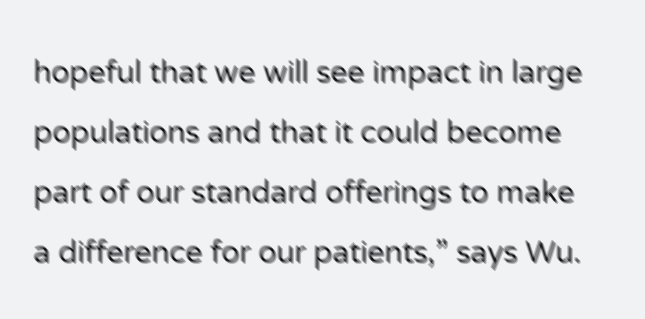hopeful that we will see impact in large populations and that it could become part of our standard offerings to make a difference for our patients,” says Wu.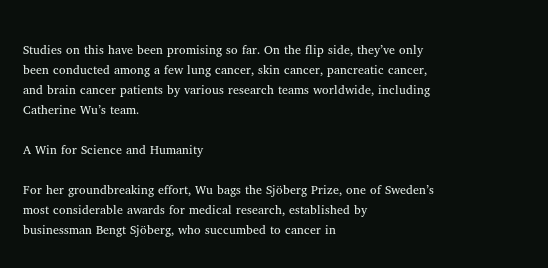Studies on this have been promising so far. On the flip side, they’ve only been conducted among a few lung cancer, skin cancer, pancreatic cancer, and brain cancer patients by various research teams worldwide, including Catherine Wu’s team.

A Win for Science and Humanity

For her groundbreaking effort, Wu bags the Sjöberg Prize, one of Sweden’s most considerable awards for medical research, established by businessman Bengt Sjöberg, who succumbed to cancer in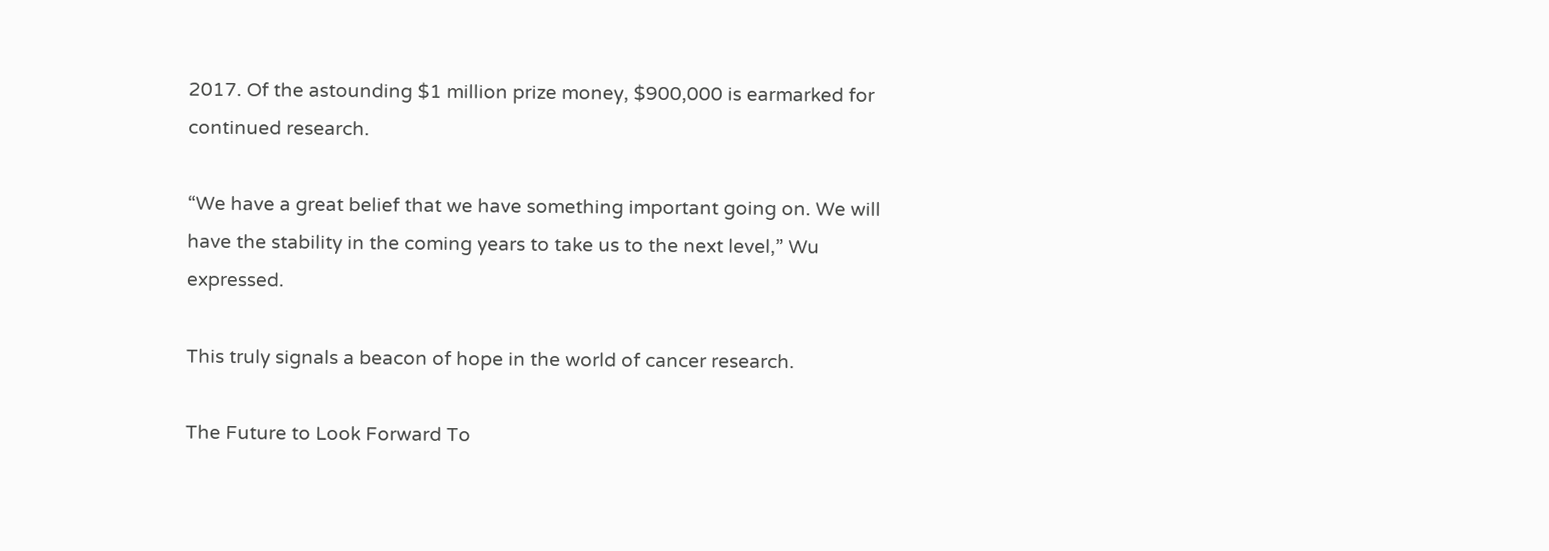2017. Of the astounding $1 million prize money, $900,000 is earmarked for continued research.

“We have a great belief that we have something important going on. We will have the stability in the coming years to take us to the next level,” Wu expressed.

This truly signals a beacon of hope in the world of cancer research.

The Future to Look Forward To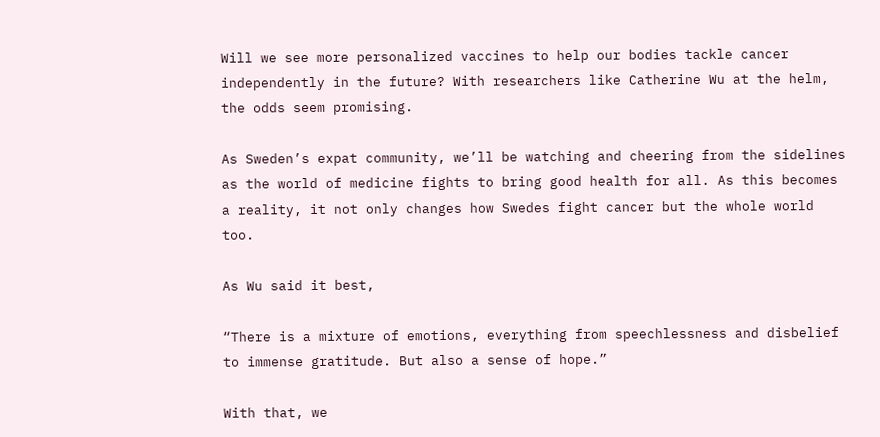Will we see more personalized vaccines to help our bodies tackle cancer independently in the future? With researchers like Catherine Wu at the helm, the odds seem promising.

As Sweden’s expat community, we’ll be watching and cheering from the sidelines as the world of medicine fights to bring good health for all. As this becomes a reality, it not only changes how Swedes fight cancer but the whole world too.

As Wu said it best,

“There is a mixture of emotions, everything from speechlessness and disbelief to immense gratitude. But also a sense of hope.”

With that, we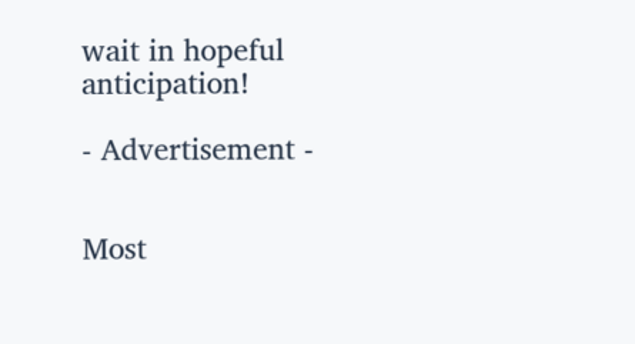wait in hopeful anticipation!

- Advertisement -


Most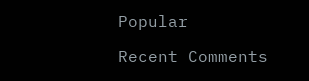Popular

Recent Comments